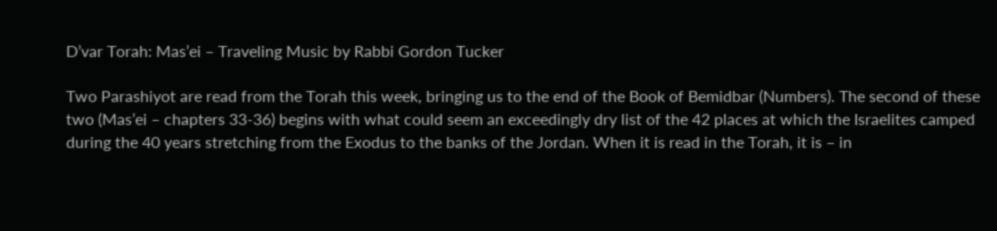D’var Torah: Mas’ei – Traveling Music by Rabbi Gordon Tucker

Two Parashiyot are read from the Torah this week, bringing us to the end of the Book of Bemidbar (Numbers). The second of these two (Mas’ei – chapters 33-36) begins with what could seem an exceedingly dry list of the 42 places at which the Israelites camped during the 40 years stretching from the Exodus to the banks of the Jordan. When it is read in the Torah, it is – in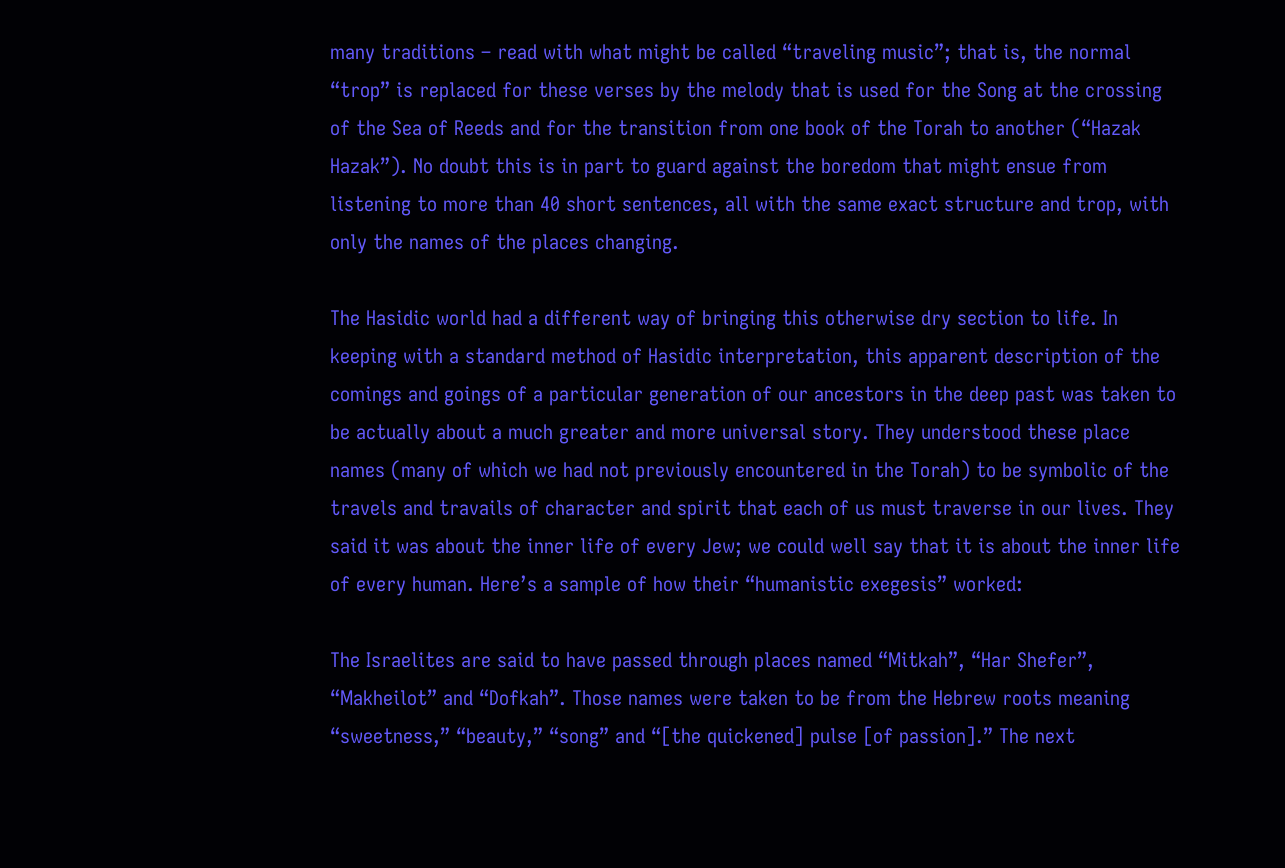many traditions – read with what might be called “traveling music”; that is, the normal “trop” is replaced for these verses by the melody that is used for the Song at the crossing of the Sea of Reeds and for the transition from one book of the Torah to another (“Hazak Hazak”). No doubt this is in part to guard against the boredom that might ensue from listening to more than 40 short sentences, all with the same exact structure and trop, with only the names of the places changing.

The Hasidic world had a different way of bringing this otherwise dry section to life. In keeping with a standard method of Hasidic interpretation, this apparent description of the comings and goings of a particular generation of our ancestors in the deep past was taken to be actually about a much greater and more universal story. They understood these place names (many of which we had not previously encountered in the Torah) to be symbolic of the travels and travails of character and spirit that each of us must traverse in our lives. They said it was about the inner life of every Jew; we could well say that it is about the inner life of every human. Here’s a sample of how their “humanistic exegesis” worked:

The Israelites are said to have passed through places named “Mitkah”, “Har Shefer”, “Makheilot” and “Dofkah”. Those names were taken to be from the Hebrew roots meaning “sweetness,” “beauty,” “song” and “[the quickened] pulse [of passion].” The next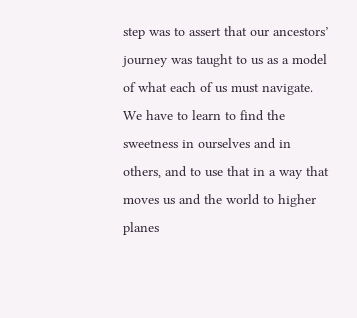step was to assert that our ancestors’ journey was taught to us as a model of what each of us must navigate. We have to learn to find the sweetness in ourselves and in others, and to use that in a way that moves us and the world to higher planes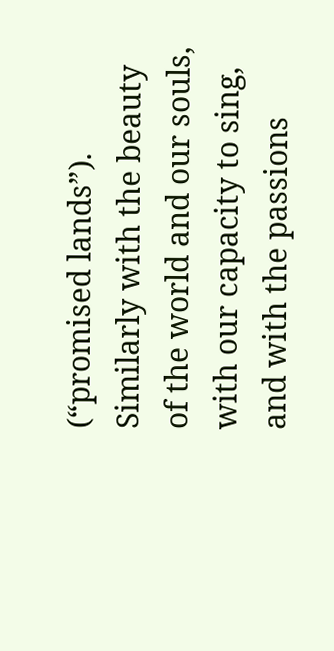(“promised lands”). Similarly with the beauty of the world and our souls, with our capacity to sing, and with the passions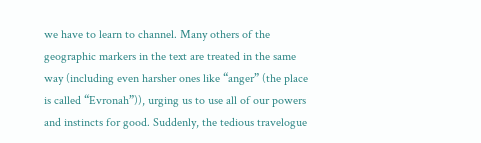we have to learn to channel. Many others of the geographic markers in the text are treated in the same way (including even harsher ones like “anger” (the place is called “Evronah”)), urging us to use all of our powers and instincts for good. Suddenly, the tedious travelogue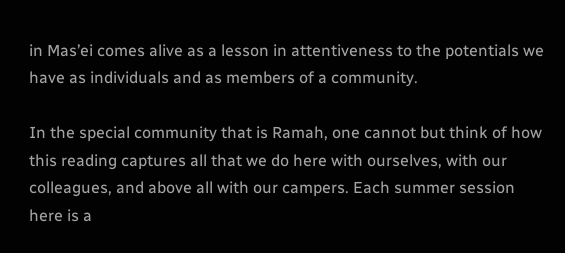in Mas’ei comes alive as a lesson in attentiveness to the potentials we have as individuals and as members of a community.

In the special community that is Ramah, one cannot but think of how this reading captures all that we do here with ourselves, with our colleagues, and above all with our campers. Each summer session here is a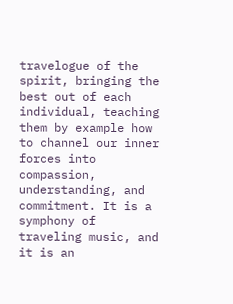travelogue of the spirit, bringing the best out of each individual, teaching them by example how to channel our inner forces into compassion, understanding, and commitment. It is a symphony of traveling music, and it is an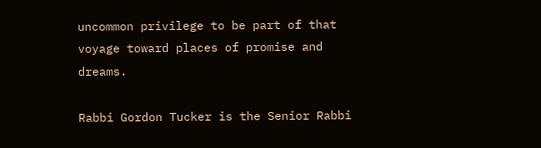uncommon privilege to be part of that voyage toward places of promise and dreams.

Rabbi Gordon Tucker is the Senior Rabbi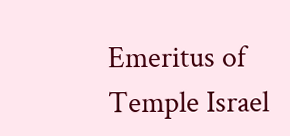Emeritus of Temple Israel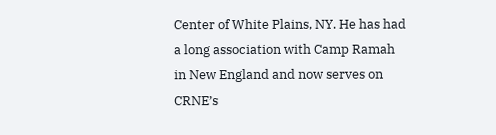Center of White Plains, NY. He has had a long association with Camp Ramah in New England and now serves on CRNE’s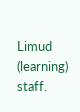Limud (learning) staff.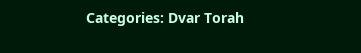Categories: Dvar Torah